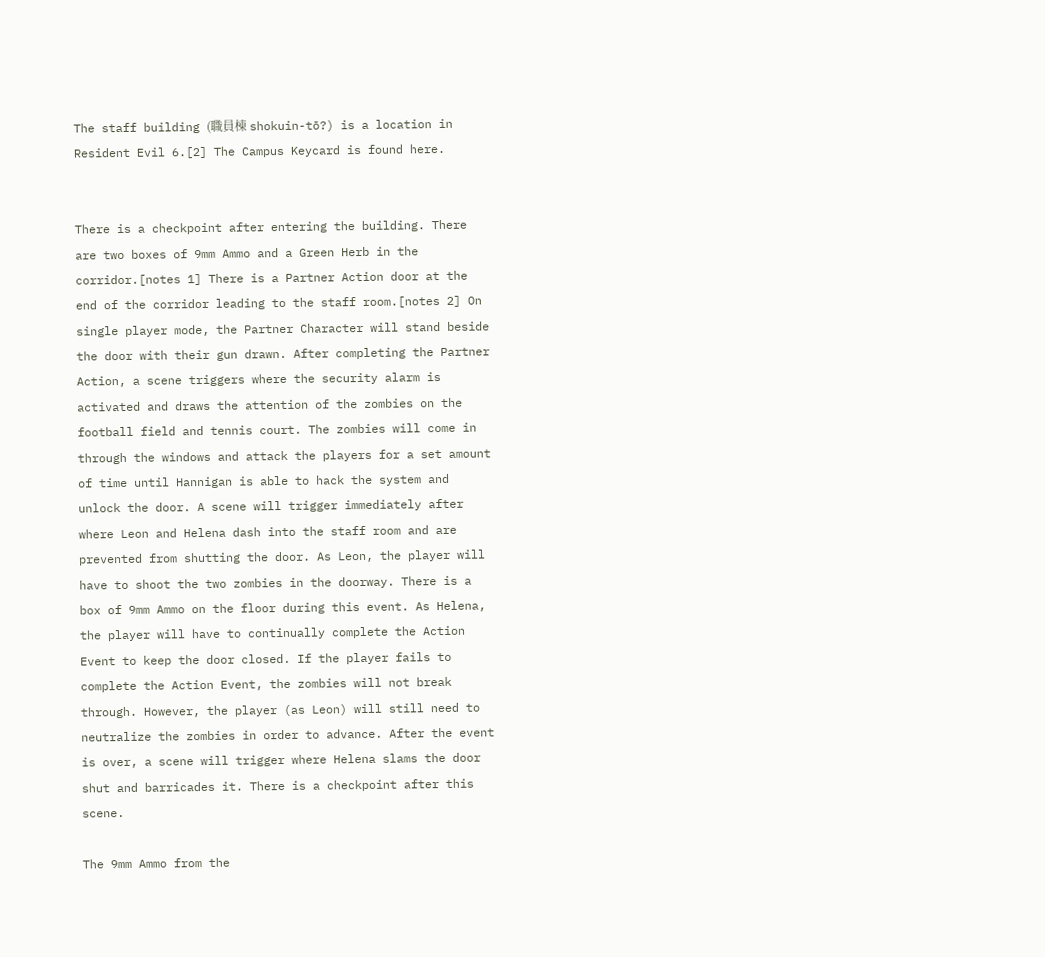The staff building (職員棟 shokuin-tō?) is a location in Resident Evil 6.[2] The Campus Keycard is found here.


There is a checkpoint after entering the building. There are two boxes of 9mm Ammo and a Green Herb in the corridor.[notes 1] There is a Partner Action door at the end of the corridor leading to the staff room.[notes 2] On single player mode, the Partner Character will stand beside the door with their gun drawn. After completing the Partner Action, a scene triggers where the security alarm is activated and draws the attention of the zombies on the football field and tennis court. The zombies will come in through the windows and attack the players for a set amount of time until Hannigan is able to hack the system and unlock the door. A scene will trigger immediately after where Leon and Helena dash into the staff room and are prevented from shutting the door. As Leon, the player will have to shoot the two zombies in the doorway. There is a box of 9mm Ammo on the floor during this event. As Helena, the player will have to continually complete the Action Event to keep the door closed. If the player fails to complete the Action Event, the zombies will not break through. However, the player (as Leon) will still need to neutralize the zombies in order to advance. After the event is over, a scene will trigger where Helena slams the door shut and barricades it. There is a checkpoint after this scene.

The 9mm Ammo from the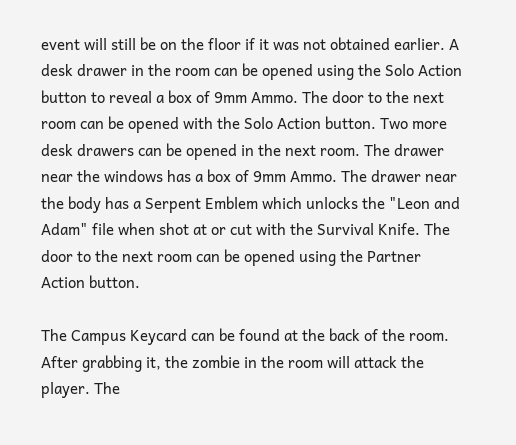event will still be on the floor if it was not obtained earlier. A desk drawer in the room can be opened using the Solo Action button to reveal a box of 9mm Ammo. The door to the next room can be opened with the Solo Action button. Two more desk drawers can be opened in the next room. The drawer near the windows has a box of 9mm Ammo. The drawer near the body has a Serpent Emblem which unlocks the "Leon and Adam" file when shot at or cut with the Survival Knife. The door to the next room can be opened using the Partner Action button.

The Campus Keycard can be found at the back of the room. After grabbing it, the zombie in the room will attack the player. The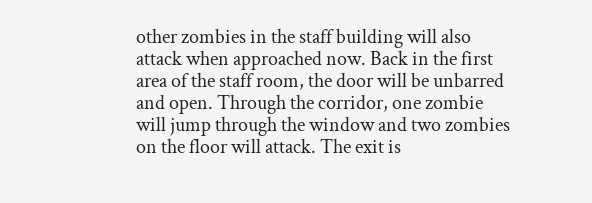other zombies in the staff building will also attack when approached now. Back in the first area of the staff room, the door will be unbarred and open. Through the corridor, one zombie will jump through the window and two zombies on the floor will attack. The exit is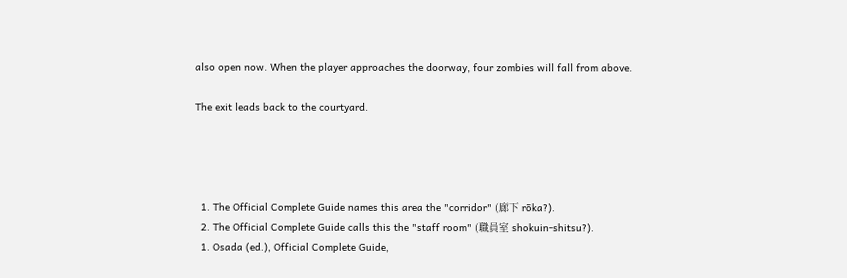also open now. When the player approaches the doorway, four zombies will fall from above.

The exit leads back to the courtyard.




  1. The Official Complete Guide names this area the "corridor" (廊下 rōka?).
  2. The Official Complete Guide calls this the "staff room" (職員室 shokuin-shitsu?).
  1. Osada (ed.), Official Complete Guide,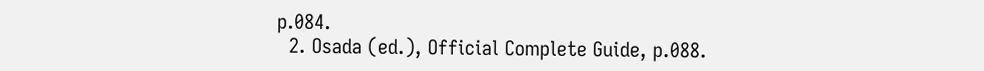p.084.
  2. Osada (ed.), Official Complete Guide, p.088.